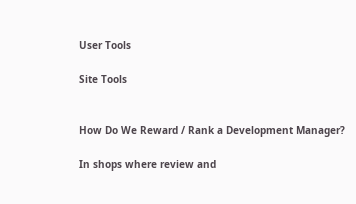User Tools

Site Tools


How Do We Reward / Rank a Development Manager?

In shops where review and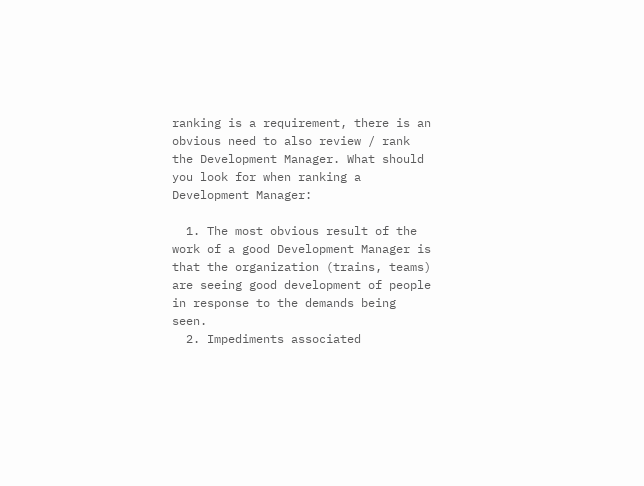ranking is a requirement, there is an obvious need to also review / rank the Development Manager. What should you look for when ranking a Development Manager:

  1. The most obvious result of the work of a good Development Manager is that the organization (trains, teams) are seeing good development of people in response to the demands being seen.
  2. Impediments associated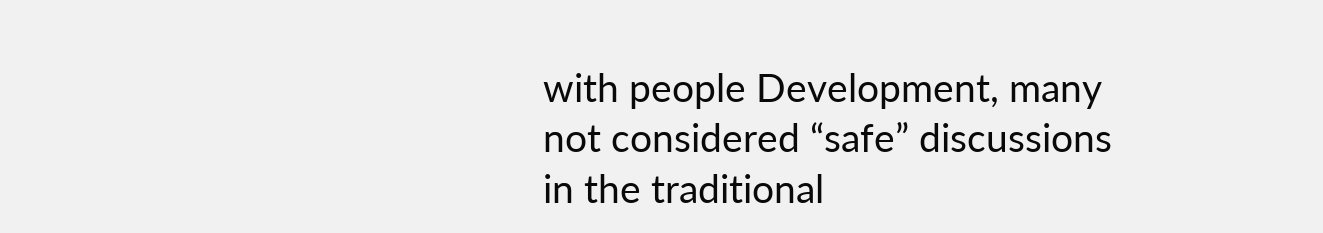with people Development, many not considered “safe” discussions in the traditional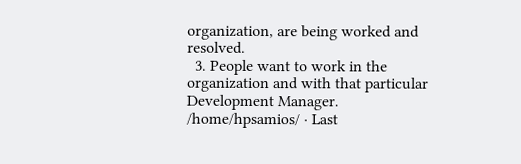organization, are being worked and resolved.
  3. People want to work in the organization and with that particular Development Manager.
/home/hpsamios/ · Last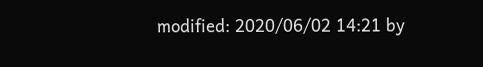modified: 2020/06/02 14:21 by